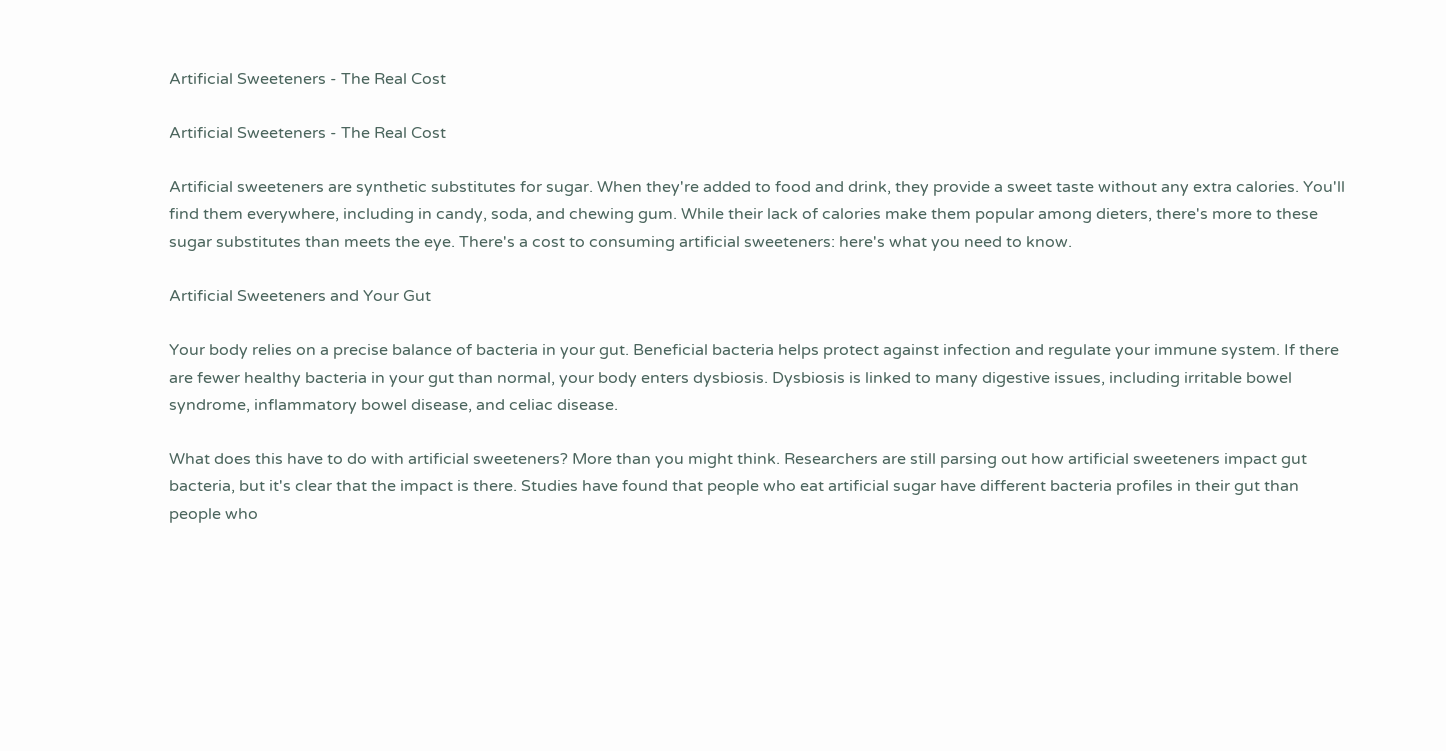Artificial Sweeteners - The Real Cost

Artificial Sweeteners - The Real Cost

Artificial sweeteners are synthetic substitutes for sugar. When they're added to food and drink, they provide a sweet taste without any extra calories. You'll find them everywhere, including in candy, soda, and chewing gum. While their lack of calories make them popular among dieters, there's more to these sugar substitutes than meets the eye. There's a cost to consuming artificial sweeteners: here's what you need to know.

Artificial Sweeteners and Your Gut

Your body relies on a precise balance of bacteria in your gut. Beneficial bacteria helps protect against infection and regulate your immune system. If there are fewer healthy bacteria in your gut than normal, your body enters dysbiosis. Dysbiosis is linked to many digestive issues, including irritable bowel syndrome, inflammatory bowel disease, and celiac disease.

What does this have to do with artificial sweeteners? More than you might think. Researchers are still parsing out how artificial sweeteners impact gut bacteria, but it's clear that the impact is there. Studies have found that people who eat artificial sugar have different bacteria profiles in their gut than people who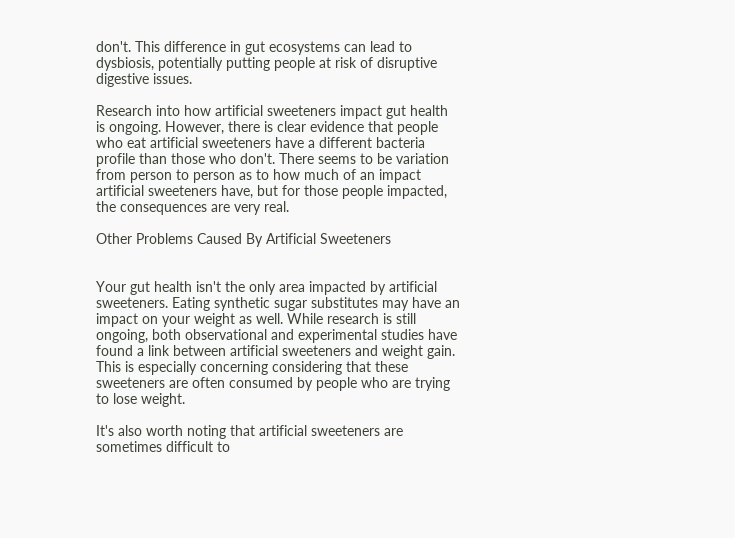don't. This difference in gut ecosystems can lead to dysbiosis, potentially putting people at risk of disruptive digestive issues.

Research into how artificial sweeteners impact gut health is ongoing. However, there is clear evidence that people who eat artificial sweeteners have a different bacteria profile than those who don't. There seems to be variation from person to person as to how much of an impact artificial sweeteners have, but for those people impacted, the consequences are very real.

Other Problems Caused By Artificial Sweeteners


Your gut health isn't the only area impacted by artificial sweeteners. Eating synthetic sugar substitutes may have an impact on your weight as well. While research is still ongoing, both observational and experimental studies have found a link between artificial sweeteners and weight gain. This is especially concerning considering that these sweeteners are often consumed by people who are trying to lose weight.

It's also worth noting that artificial sweeteners are sometimes difficult to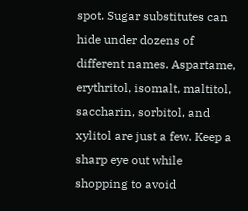spot. Sugar substitutes can hide under dozens of different names. Aspartame, erythritol, isomalt, maltitol, saccharin, sorbitol, and xylitol are just a few. Keep a sharp eye out while shopping to avoid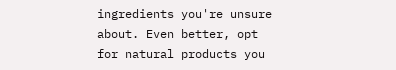ingredients you're unsure about. Even better, opt for natural products you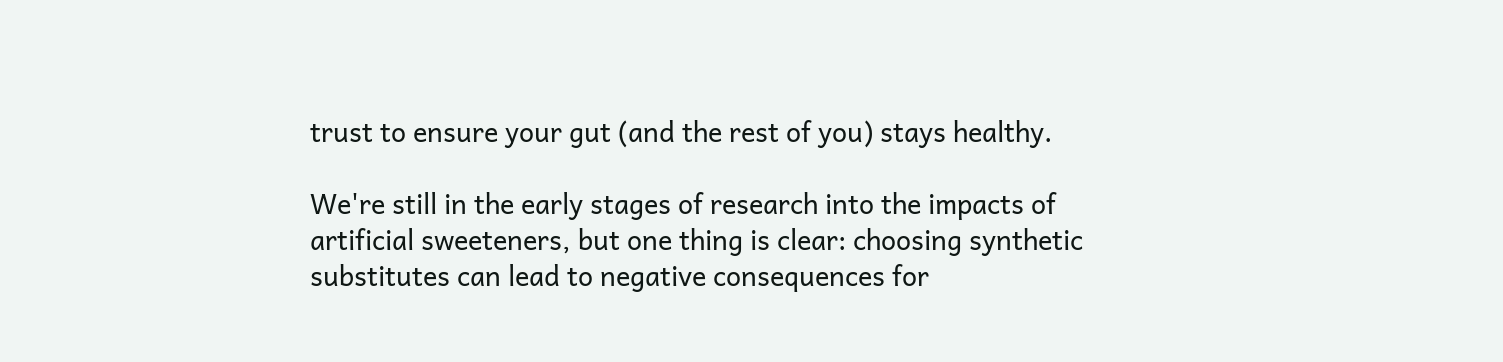trust to ensure your gut (and the rest of you) stays healthy.

We're still in the early stages of research into the impacts of artificial sweeteners, but one thing is clear: choosing synthetic substitutes can lead to negative consequences for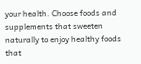your health. Choose foods and supplements that sweeten naturally to enjoy healthy foods that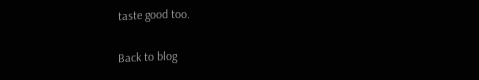taste good too.

Back to blog